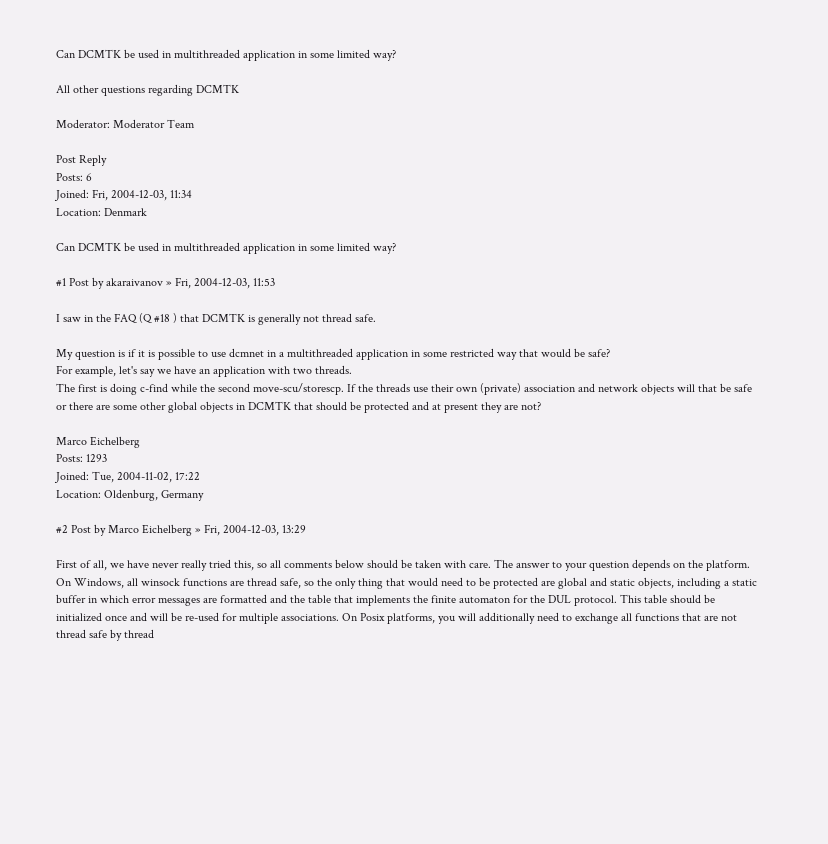Can DCMTK be used in multithreaded application in some limited way?

All other questions regarding DCMTK

Moderator: Moderator Team

Post Reply
Posts: 6
Joined: Fri, 2004-12-03, 11:34
Location: Denmark

Can DCMTK be used in multithreaded application in some limited way?

#1 Post by akaraivanov » Fri, 2004-12-03, 11:53

I saw in the FAQ (Q #18 ) that DCMTK is generally not thread safe.

My question is if it is possible to use dcmnet in a multithreaded application in some restricted way that would be safe?
For example, let's say we have an application with two threads.
The first is doing c-find while the second move-scu/storescp. If the threads use their own (private) association and network objects will that be safe or there are some other global objects in DCMTK that should be protected and at present they are not?

Marco Eichelberg
Posts: 1293
Joined: Tue, 2004-11-02, 17:22
Location: Oldenburg, Germany

#2 Post by Marco Eichelberg » Fri, 2004-12-03, 13:29

First of all, we have never really tried this, so all comments below should be taken with care. The answer to your question depends on the platform. On Windows, all winsock functions are thread safe, so the only thing that would need to be protected are global and static objects, including a static buffer in which error messages are formatted and the table that implements the finite automaton for the DUL protocol. This table should be initialized once and will be re-used for multiple associations. On Posix platforms, you will additionally need to exchange all functions that are not thread safe by thread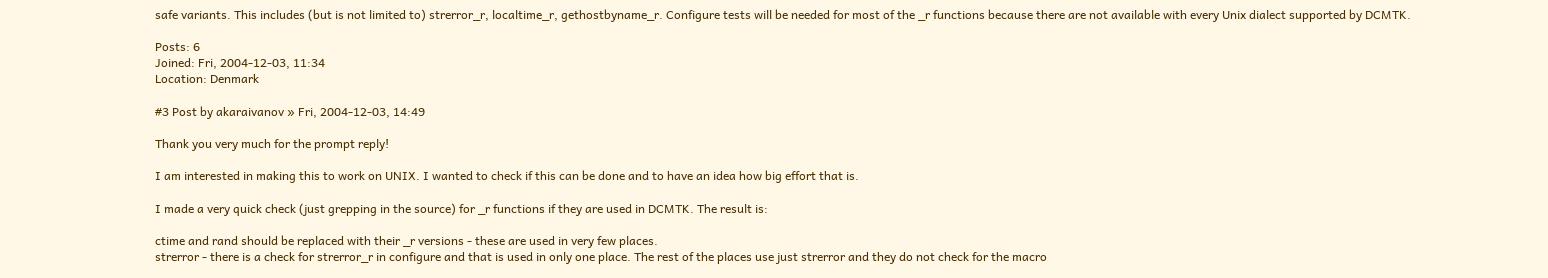safe variants. This includes (but is not limited to) strerror_r, localtime_r, gethostbyname_r. Configure tests will be needed for most of the _r functions because there are not available with every Unix dialect supported by DCMTK.

Posts: 6
Joined: Fri, 2004-12-03, 11:34
Location: Denmark

#3 Post by akaraivanov » Fri, 2004-12-03, 14:49

Thank you very much for the prompt reply!

I am interested in making this to work on UNIX. I wanted to check if this can be done and to have an idea how big effort that is.

I made a very quick check (just grepping in the source) for _r functions if they are used in DCMTK. The result is:

ctime and rand should be replaced with their _r versions - these are used in very few places.
strerror - there is a check for strerror_r in configure and that is used in only one place. The rest of the places use just strerror and they do not check for the macro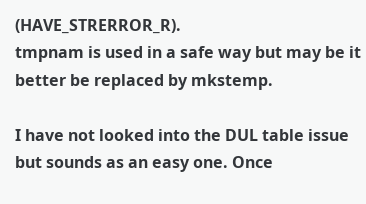(HAVE_STRERROR_R).
tmpnam is used in a safe way but may be it better be replaced by mkstemp.

I have not looked into the DUL table issue but sounds as an easy one. Once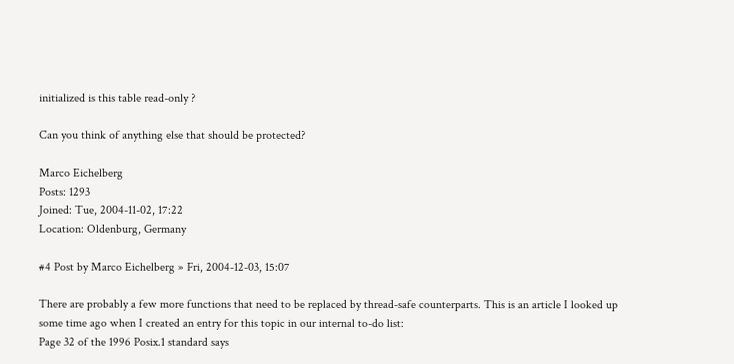initialized is this table read-only ?

Can you think of anything else that should be protected?

Marco Eichelberg
Posts: 1293
Joined: Tue, 2004-11-02, 17:22
Location: Oldenburg, Germany

#4 Post by Marco Eichelberg » Fri, 2004-12-03, 15:07

There are probably a few more functions that need to be replaced by thread-safe counterparts. This is an article I looked up some time ago when I created an entry for this topic in our internal to-do list:
Page 32 of the 1996 Posix.1 standard says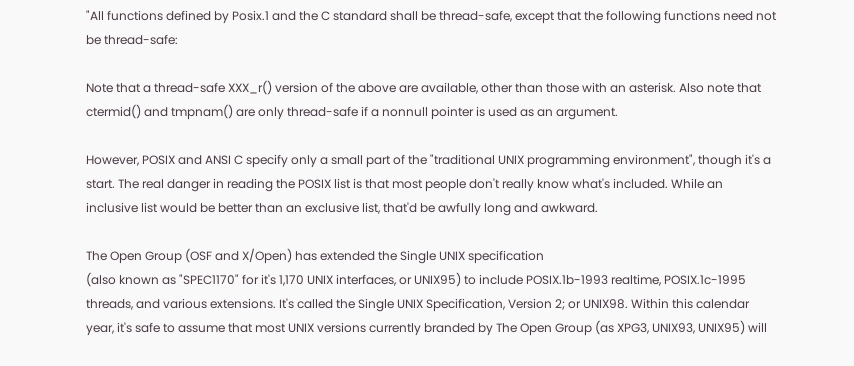"All functions defined by Posix.1 and the C standard shall be thread-safe, except that the following functions need not be thread-safe:

Note that a thread-safe XXX_r() version of the above are available, other than those with an asterisk. Also note that ctermid() and tmpnam() are only thread-safe if a nonnull pointer is used as an argument.

However, POSIX and ANSI C specify only a small part of the "traditional UNIX programming environment", though it's a start. The real danger in reading the POSIX list is that most people don't really know what's included. While an inclusive list would be better than an exclusive list, that'd be awfully long and awkward.

The Open Group (OSF and X/Open) has extended the Single UNIX specification
(also known as "SPEC1170" for it's 1,170 UNIX interfaces, or UNIX95) to include POSIX.1b-1993 realtime, POSIX.1c-1995 threads, and various extensions. It's called the Single UNIX Specification, Version 2; or UNIX98. Within this calendar year, it's safe to assume that most UNIX versions currently branded by The Open Group (as XPG3, UNIX93, UNIX95) will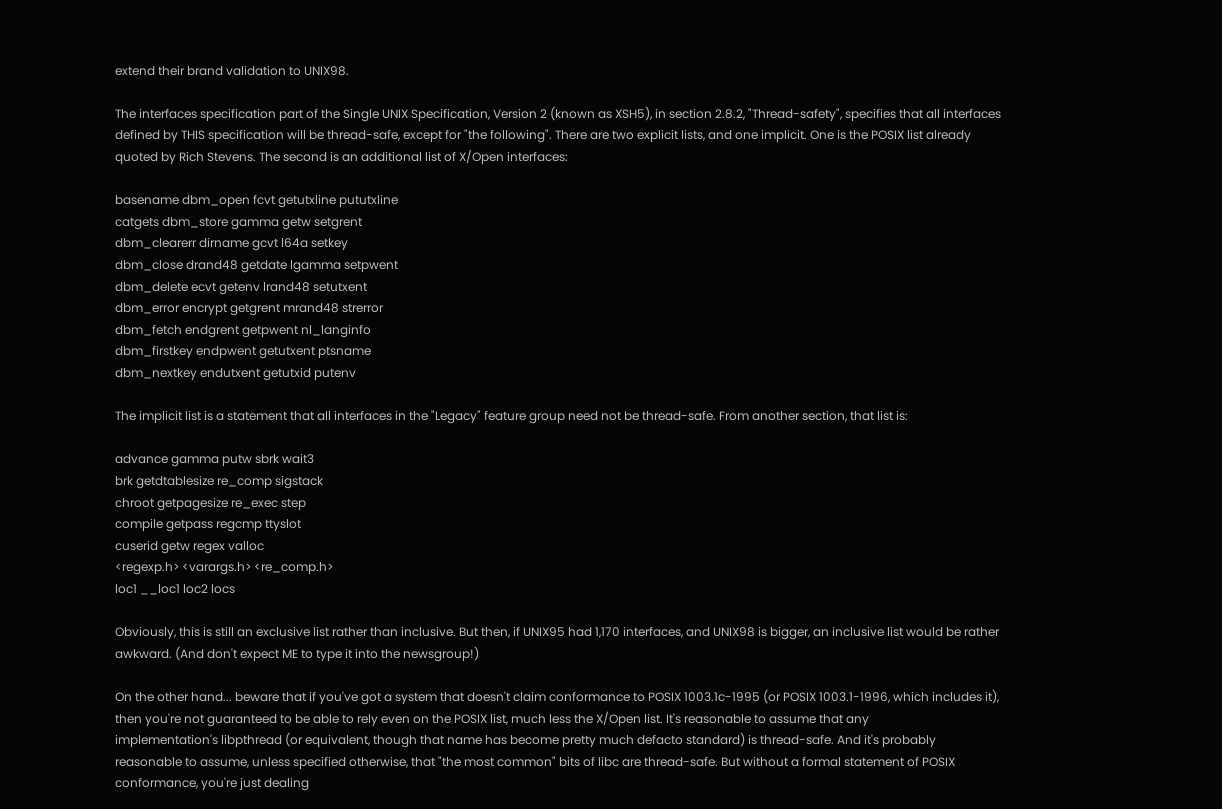extend their brand validation to UNIX98.

The interfaces specification part of the Single UNIX Specification, Version 2 (known as XSH5), in section 2.8.2, "Thread-safety", specifies that all interfaces defined by THIS specification will be thread-safe, except for "the following". There are two explicit lists, and one implicit. One is the POSIX list already quoted by Rich Stevens. The second is an additional list of X/Open interfaces:

basename dbm_open fcvt getutxline pututxline
catgets dbm_store gamma getw setgrent
dbm_clearerr dirname gcvt l64a setkey
dbm_close drand48 getdate lgamma setpwent
dbm_delete ecvt getenv lrand48 setutxent
dbm_error encrypt getgrent mrand48 strerror
dbm_fetch endgrent getpwent nl_langinfo
dbm_firstkey endpwent getutxent ptsname
dbm_nextkey endutxent getutxid putenv

The implicit list is a statement that all interfaces in the "Legacy" feature group need not be thread-safe. From another section, that list is:

advance gamma putw sbrk wait3
brk getdtablesize re_comp sigstack
chroot getpagesize re_exec step
compile getpass regcmp ttyslot
cuserid getw regex valloc
<regexp.h> <varargs.h> <re_comp.h>
loc1 __loc1 loc2 locs

Obviously, this is still an exclusive list rather than inclusive. But then, if UNIX95 had 1,170 interfaces, and UNIX98 is bigger, an inclusive list would be rather awkward. (And don't expect ME to type it into the newsgroup!)

On the other hand... beware that if you've got a system that doesn't claim conformance to POSIX 1003.1c-1995 (or POSIX 1003.1-1996, which includes it), then you're not guaranteed to be able to rely even on the POSIX list, much less the X/Open list. It's reasonable to assume that any
implementation's libpthread (or equivalent, though that name has become pretty much defacto standard) is thread-safe. And it's probably reasonable to assume, unless specified otherwise, that "the most common" bits of libc are thread-safe. But without a formal statement of POSIX conformance, you're just dealing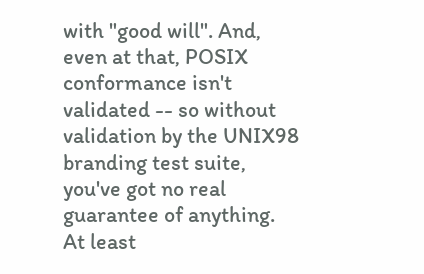with "good will". And, even at that, POSIX conformance isn't validated -- so without validation by the UNIX98 branding test suite, you've got no real guarantee of anything.
At least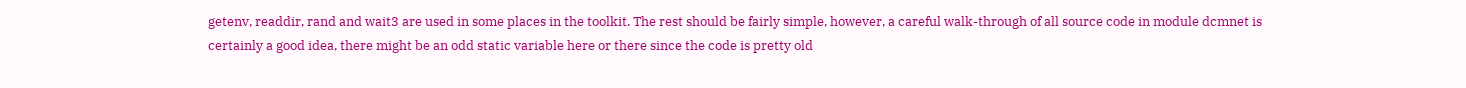getenv, readdir, rand and wait3 are used in some places in the toolkit. The rest should be fairly simple, however, a careful walk-through of all source code in module dcmnet is certainly a good idea, there might be an odd static variable here or there since the code is pretty old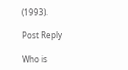(1993).

Post Reply

Who is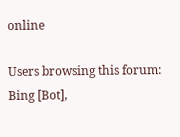online

Users browsing this forum: Bing [Bot],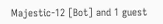Majestic-12 [Bot] and 1 guest